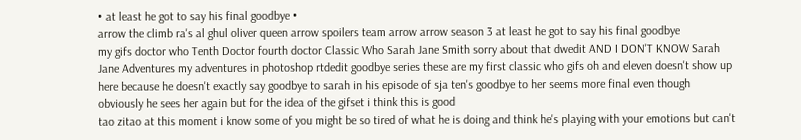• at least he got to say his final goodbye •
arrow the climb ra's al ghul oliver queen arrow spoilers team arrow arrow season 3 at least he got to say his final goodbye
my gifs doctor who Tenth Doctor fourth doctor Classic Who Sarah Jane Smith sorry about that dwedit AND I DON'T KNOW Sarah Jane Adventures my adventures in photoshop rtdedit goodbye series these are my first classic who gifs oh and eleven doesn't show up here because he doesn't exactly say goodbye to sarah in his episode of sja ten's goodbye to her seems more final even though obviously he sees her again but for the idea of the gifset i think this is good
tao zitao at this moment i know some of you might be so tired of what he is doing and think he's playing with your emotions but can't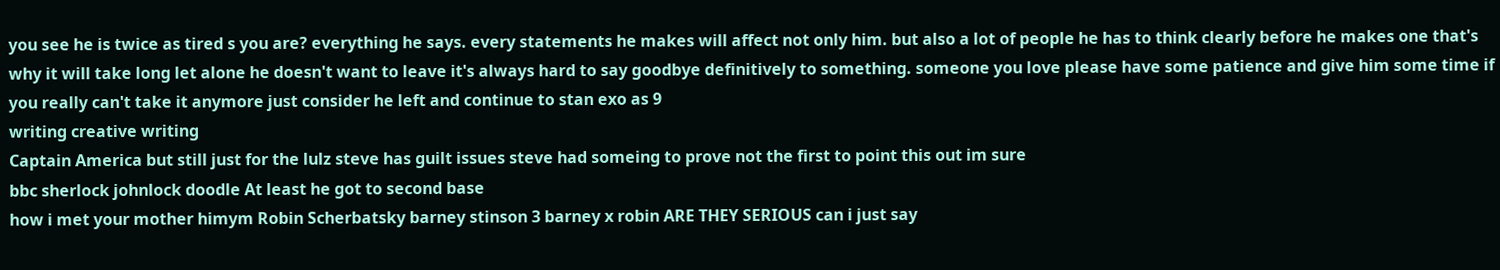you see he is twice as tired s you are? everything he says. every statements he makes will affect not only him. but also a lot of people he has to think clearly before he makes one that's why it will take long let alone he doesn't want to leave it's always hard to say goodbye definitively to something. someone you love please have some patience and give him some time if you really can't take it anymore just consider he left and continue to stan exo as 9
writing creative writing
Captain America but still just for the lulz steve has guilt issues steve had someing to prove not the first to point this out im sure
bbc sherlock johnlock doodle At least he got to second base
how i met your mother himym Robin Scherbatsky barney stinson 3 barney x robin ARE THEY SERIOUS can i just say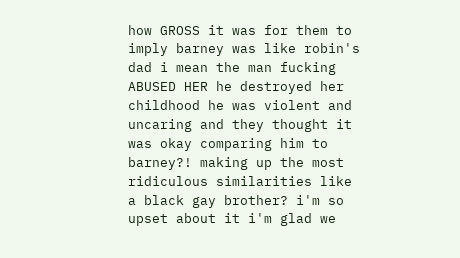how GROSS it was for them to imply barney was like robin's dad i mean the man fucking ABUSED HER he destroyed her childhood he was violent and uncaring and they thought it was okay comparing him to barney?! making up the most ridiculous similarities like a black gay brother? i'm so upset about it i'm glad we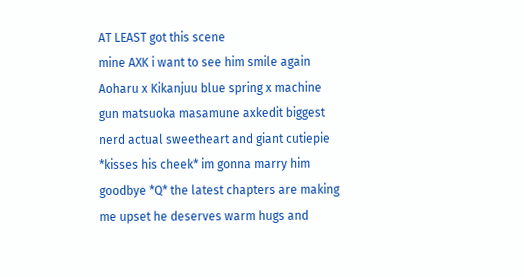AT LEAST got this scene
mine AXK i want to see him smile again Aoharu x Kikanjuu blue spring x machine gun matsuoka masamune axkedit biggest nerd actual sweetheart and giant cutiepie *kisses his cheek* im gonna marry him goodbye *Q* the latest chapters are making me upset he deserves warm hugs and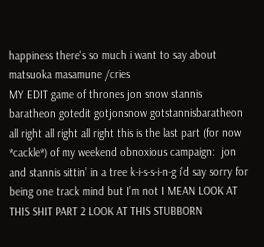happiness there's so much i want to say about matsuoka masamune /cries
MY EDIT game of thrones jon snow stannis baratheon gotedit gotjonsnow gotstannisbaratheon all right all right all right this is the last part (for now *cackle*) of my weekend obnoxious campaign:  jon and stannis sittin’ in a tree k-i-s-s-i-n-g i’d say sorry for being one track mind but I’m not I MEAN LOOK AT THIS SHIT PART 2 LOOK AT THIS STUBBORN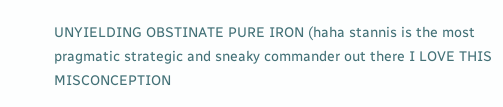UNYIELDING OBSTINATE PURE IRON (haha stannis is the most pragmatic strategic and sneaky commander out there I LOVE THIS MISCONCEPTION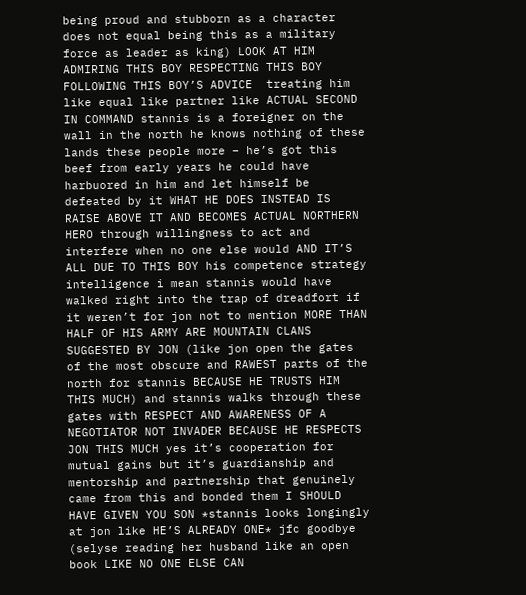being proud and stubborn as a character does not equal being this as a military force as leader as king) LOOK AT HIM ADMIRING THIS BOY RESPECTING THIS BOY FOLLOWING THIS BOY’S ADVICE  treating him like equal like partner like ACTUAL SECOND IN COMMAND stannis is a foreigner on the wall in the north he knows nothing of these lands these people more – he’s got this beef from early years he could have harbuored in him and let himself be defeated by it WHAT HE DOES INSTEAD IS RAISE ABOVE IT AND BECOMES ACTUAL NORTHERN HERO through willingness to act and interfere when no one else would AND IT’S ALL DUE TO THIS BOY his competence strategy intelligence i mean stannis would have walked right into the trap of dreadfort if it weren’t for jon not to mention MORE THAN HALF OF HIS ARMY ARE MOUNTAIN CLANS SUGGESTED BY JON (like jon open the gates of the most obscure and RAWEST parts of the north for stannis BECAUSE HE TRUSTS HIM THIS MUCH) and stannis walks through these gates with RESPECT AND AWARENESS OF A NEGOTIATOR NOT INVADER BECAUSE HE RESPECTS JON THIS MUCH yes it’s cooperation for mutual gains but it’s guardianship and mentorship and partnership that genuinely came from this and bonded them I SHOULD HAVE GIVEN YOU SON *stannis looks longingly at jon like HE’S ALREADY ONE* jfc goodbye (selyse reading her husband like an open book LIKE NO ONE ELSE CAN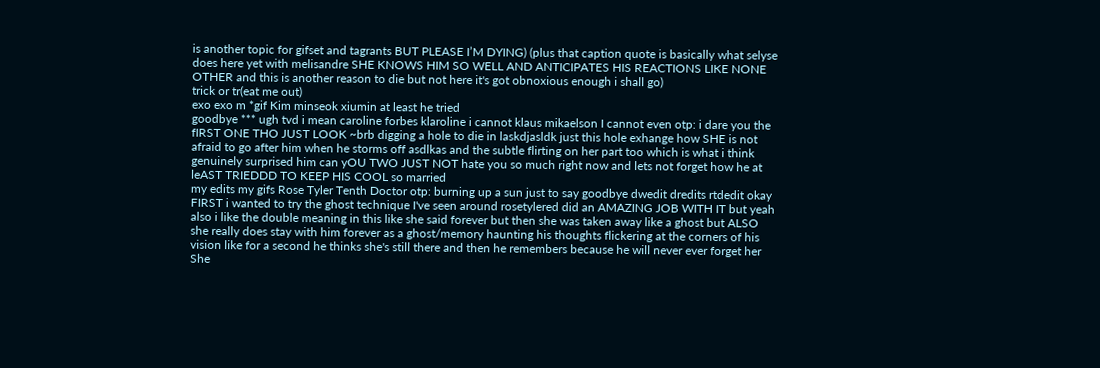is another topic for gifset and tagrants BUT PLEASE I’M DYING) (plus that caption quote is basically what selyse does here yet with melisandre SHE KNOWS HIM SO WELL AND ANTICIPATES HIS REACTIONS LIKE NONE OTHER and this is another reason to die but not here it's got obnoxious enough i shall go)
trick or tr(eat me out)
exo exo m *gif Kim minseok xiumin at least he tried
goodbye *** ugh tvd i mean caroline forbes klaroline i cannot klaus mikaelson I cannot even otp: i dare you the fIRST ONE THO JUST LOOK ~brb digging a hole to die in laskdjasldk just this hole exhange how SHE is not afraid to go after him when he storms off asdlkas and the subtle flirting on her part too which is what i think genuinely surprised him can yOU TWO JUST NOT hate you so much right now and lets not forget how he at leAST TRIEDDD TO KEEP HIS COOL so married
my edits my gifs Rose Tyler Tenth Doctor otp: burning up a sun just to say goodbye dwedit dredits rtdedit okay FIRST i wanted to try the ghost technique I've seen around rosetylered did an AMAZING JOB WITH IT but yeah also i like the double meaning in this like she said forever but then she was taken away like a ghost but ALSO she really does stay with him forever as a ghost/memory haunting his thoughts flickering at the corners of his vision like for a second he thinks she's still there and then he remembers because he will never ever forget her
She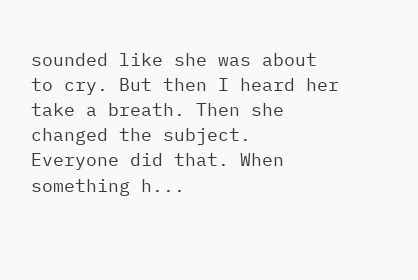sounded like she was about to cry. But then I heard her take a breath. Then she changed the subject. Everyone did that. When something h...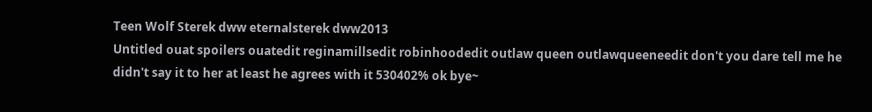Teen Wolf Sterek dww eternalsterek dww2013
Untitled ouat spoilers ouatedit reginamillsedit robinhoodedit outlaw queen outlawqueeneedit don't you dare tell me he didn't say it to her at least he agrees with it 530402% ok bye~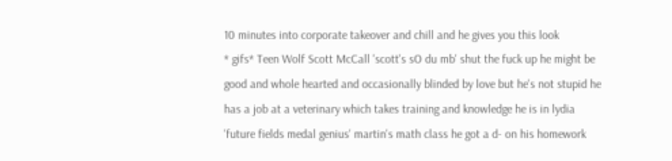10 minutes into corporate takeover and chill and he gives you this look
* gifs* Teen Wolf Scott McCall 'scott's sO du mb' shut the fuck up he might be good and whole hearted and occasionally blinded by love but he's not stupid he has a job at a veterinary which takes training and knowledge he is in lydia 'future fields medal genius' martin's math class he got a d- on his homework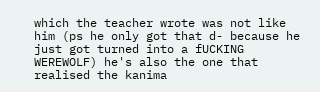which the teacher wrote was not like him (ps he only got that d- because he just got turned into a fUCKING WEREWOLF) he's also the one that realised the kanima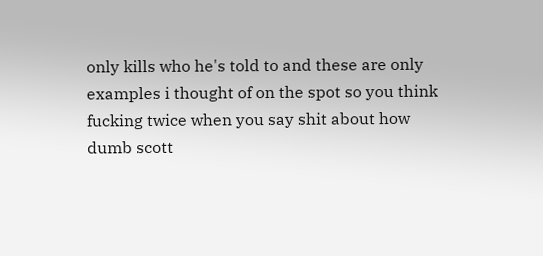only kills who he's told to and these are only examples i thought of on the spot so you think fucking twice when you say shit about how dumb scott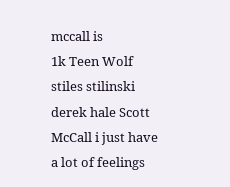mccall is
1k Teen Wolf stiles stilinski derek hale Scott McCall i just have a lot of feelings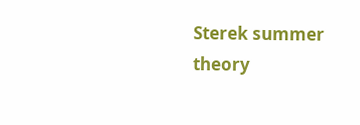Sterek summer theory